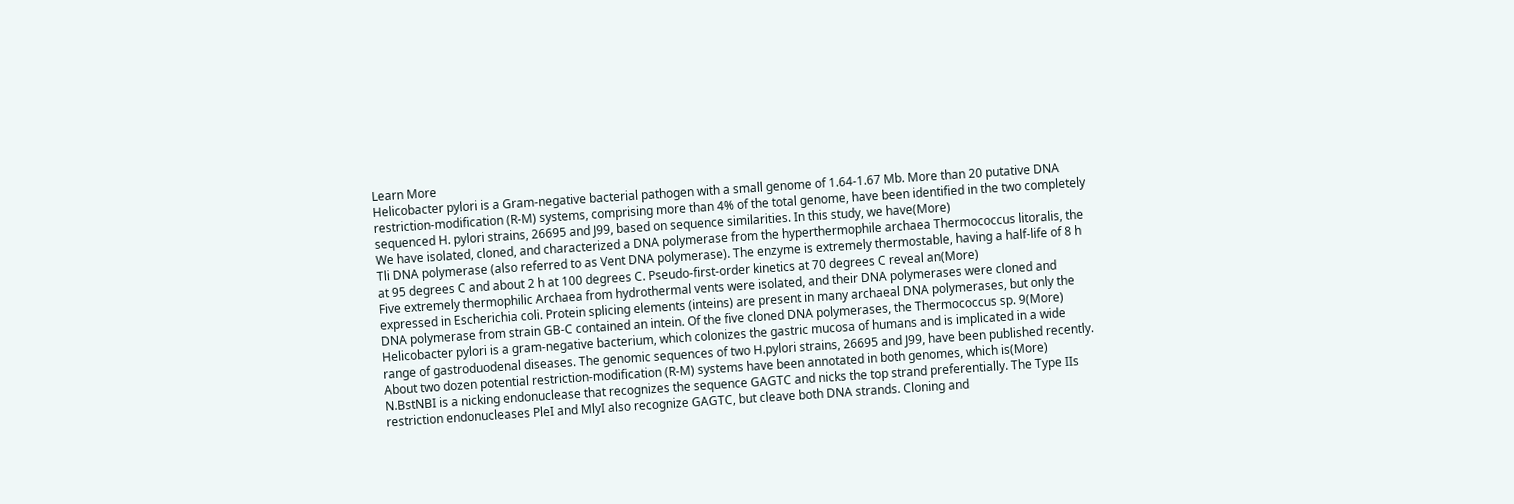Learn More
Helicobacter pylori is a Gram-negative bacterial pathogen with a small genome of 1.64-1.67 Mb. More than 20 putative DNA restriction-modification (R-M) systems, comprising more than 4% of the total genome, have been identified in the two completely sequenced H. pylori strains, 26695 and J99, based on sequence similarities. In this study, we have(More)
We have isolated, cloned, and characterized a DNA polymerase from the hyperthermophile archaea Thermococcus litoralis, the Tli DNA polymerase (also referred to as Vent DNA polymerase). The enzyme is extremely thermostable, having a half-life of 8 h at 95 degrees C and about 2 h at 100 degrees C. Pseudo-first-order kinetics at 70 degrees C reveal an(More)
Five extremely thermophilic Archaea from hydrothermal vents were isolated, and their DNA polymerases were cloned and expressed in Escherichia coli. Protein splicing elements (inteins) are present in many archaeal DNA polymerases, but only the DNA polymerase from strain GB-C contained an intein. Of the five cloned DNA polymerases, the Thermococcus sp. 9(More)
Helicobacter pylori is a gram-negative bacterium, which colonizes the gastric mucosa of humans and is implicated in a wide range of gastroduodenal diseases. The genomic sequences of two H.pylori strains, 26695 and J99, have been published recently. About two dozen potential restriction-modification (R-M) systems have been annotated in both genomes, which is(More)
N.BstNBI is a nicking endonuclease that recognizes the sequence GAGTC and nicks the top strand preferentially. The Type IIs restriction endonucleases PleI and MlyI also recognize GAGTC, but cleave both DNA strands. Cloning and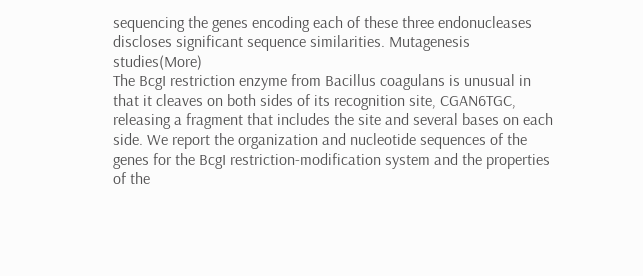sequencing the genes encoding each of these three endonucleases discloses significant sequence similarities. Mutagenesis studies(More)
The BcgI restriction enzyme from Bacillus coagulans is unusual in that it cleaves on both sides of its recognition site, CGAN6TGC, releasing a fragment that includes the site and several bases on each side. We report the organization and nucleotide sequences of the genes for the BcgI restriction-modification system and the properties of the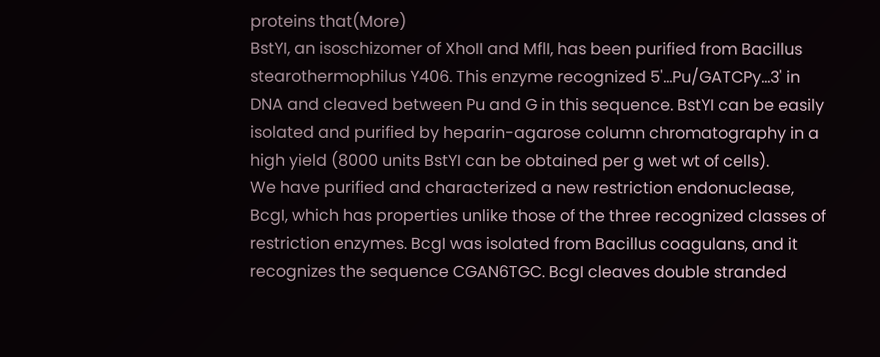proteins that(More)
BstYI, an isoschizomer of XhoII and MflI, has been purified from Bacillus stearothermophilus Y406. This enzyme recognized 5'...Pu/GATCPy...3' in DNA and cleaved between Pu and G in this sequence. BstYI can be easily isolated and purified by heparin-agarose column chromatography in a high yield (8000 units BstYI can be obtained per g wet wt of cells).
We have purified and characterized a new restriction endonuclease, BcgI, which has properties unlike those of the three recognized classes of restriction enzymes. BcgI was isolated from Bacillus coagulans, and it recognizes the sequence CGAN6TGC. BcgI cleaves double stranded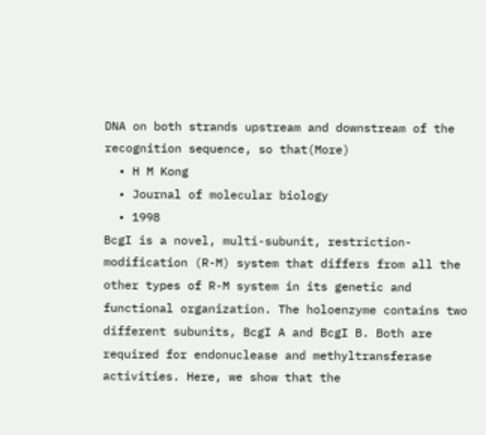DNA on both strands upstream and downstream of the recognition sequence, so that(More)
  • H M Kong
  • Journal of molecular biology
  • 1998
BcgI is a novel, multi-subunit, restriction-modification (R-M) system that differs from all the other types of R-M system in its genetic and functional organization. The holoenzyme contains two different subunits, BcgI A and BcgI B. Both are required for endonuclease and methyltransferase activities. Here, we show that the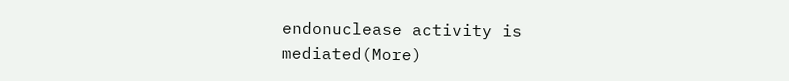endonuclease activity is mediated(More)